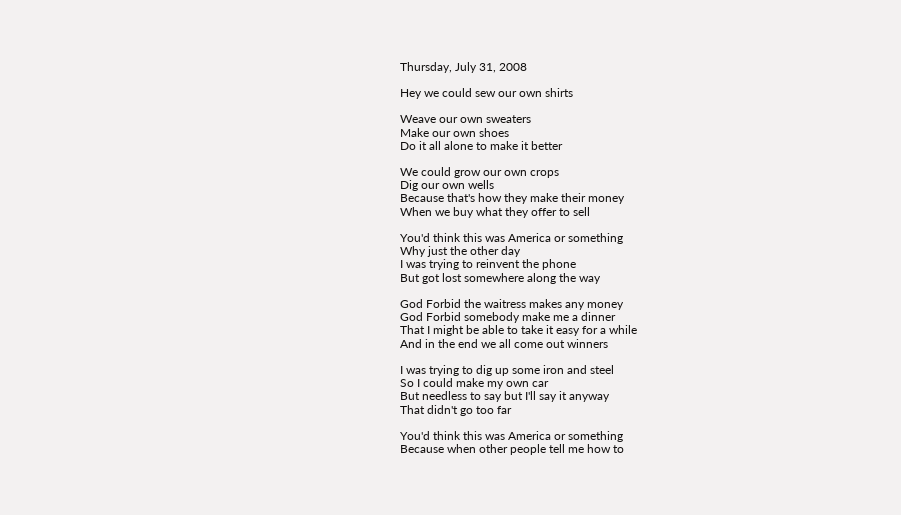Thursday, July 31, 2008

Hey we could sew our own shirts

Weave our own sweaters
Make our own shoes
Do it all alone to make it better

We could grow our own crops
Dig our own wells
Because that's how they make their money
When we buy what they offer to sell

You'd think this was America or something
Why just the other day
I was trying to reinvent the phone
But got lost somewhere along the way

God Forbid the waitress makes any money
God Forbid somebody make me a dinner
That I might be able to take it easy for a while
And in the end we all come out winners

I was trying to dig up some iron and steel
So I could make my own car
But needless to say but I'll say it anyway
That didn't go too far

You'd think this was America or something
Because when other people tell me how to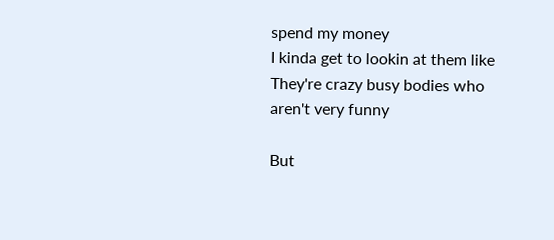spend my money
I kinda get to lookin at them like
They're crazy busy bodies who aren't very funny

But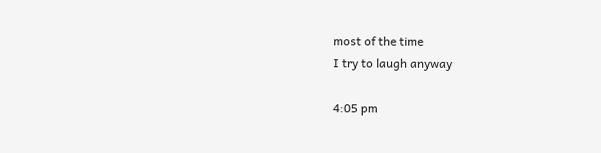most of the time
I try to laugh anyway

4:05 pm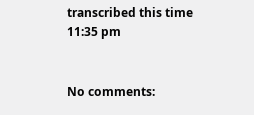transcribed this time
11:35 pm


No comments: